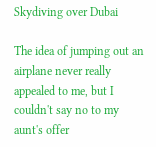Skydiving over Dubai

The idea of jumping out an airplane never really appealed to me, but I couldn't say no to my aunt's offer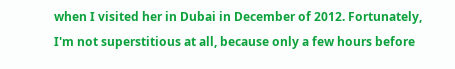when I visited her in Dubai in December of 2012. Fortunately, I'm not superstitious at all, because only a few hours before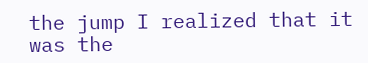the jump I realized that it was the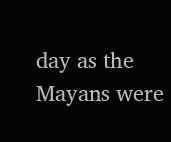day as the Mayans were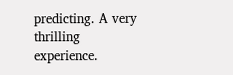predicting. A very thrilling experience.